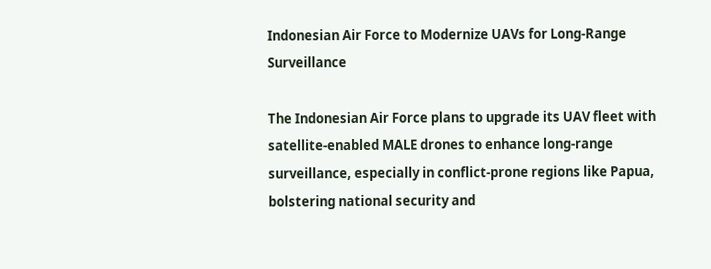Indonesian Air Force to Modernize UAVs for Long-Range Surveillance

The Indonesian Air Force plans to upgrade its UAV fleet with satellite-enabled MALE drones to enhance long-range surveillance, especially in conflict-prone regions like Papua, bolstering national security and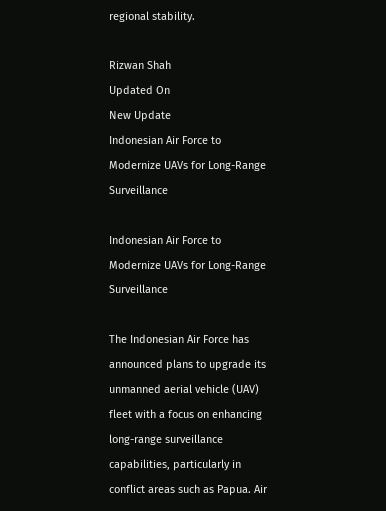regional stability.

Rizwan Shah
Updated On
New Update
Indonesian Air Force to Modernize UAVs for Long-Range Surveillance

Indonesian Air Force to Modernize UAVs for Long-Range Surveillance

The Indonesian Air Force has announced plans to upgrade its unmanned aerial vehicle (UAV) fleet with a focus on enhancing long-range surveillance capabilities, particularly in conflict areas such as Papua. Air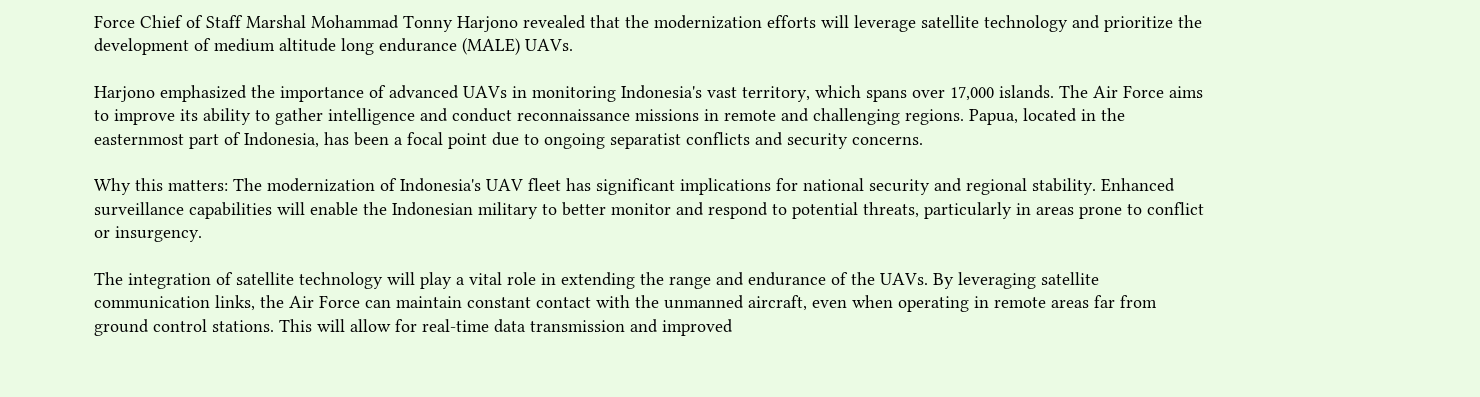Force Chief of Staff Marshal Mohammad Tonny Harjono revealed that the modernization efforts will leverage satellite technology and prioritize the development of medium altitude long endurance (MALE) UAVs.

Harjono emphasized the importance of advanced UAVs in monitoring Indonesia's vast territory, which spans over 17,000 islands. The Air Force aims to improve its ability to gather intelligence and conduct reconnaissance missions in remote and challenging regions. Papua, located in the easternmost part of Indonesia, has been a focal point due to ongoing separatist conflicts and security concerns.

Why this matters: The modernization of Indonesia's UAV fleet has significant implications for national security and regional stability. Enhanced surveillance capabilities will enable the Indonesian military to better monitor and respond to potential threats, particularly in areas prone to conflict or insurgency.

The integration of satellite technology will play a vital role in extending the range and endurance of the UAVs. By leveraging satellite communication links, the Air Force can maintain constant contact with the unmanned aircraft, even when operating in remote areas far from ground control stations. This will allow for real-time data transmission and improved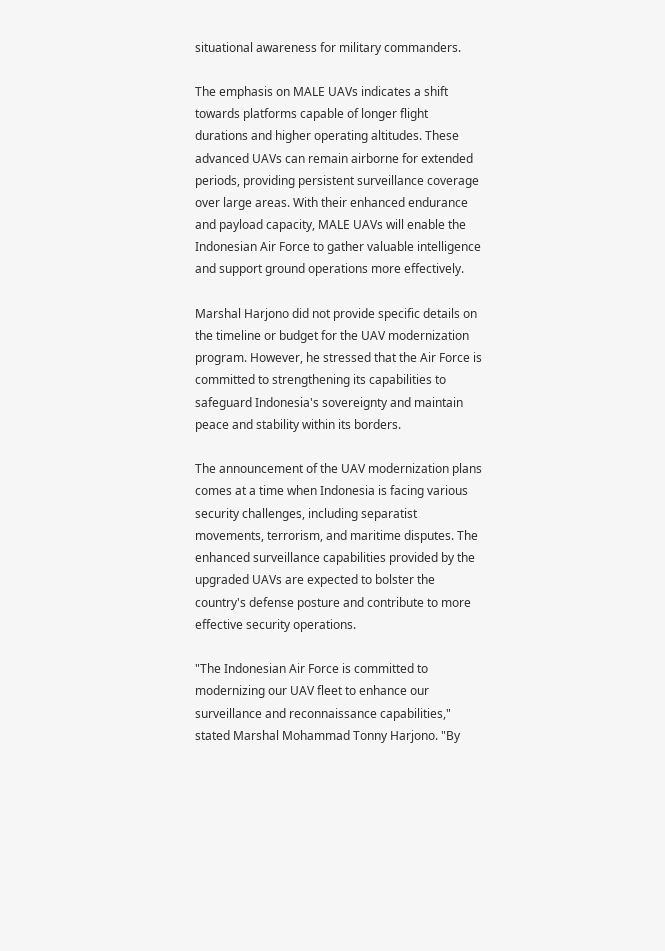situational awareness for military commanders.

The emphasis on MALE UAVs indicates a shift towards platforms capable of longer flight durations and higher operating altitudes. These advanced UAVs can remain airborne for extended periods, providing persistent surveillance coverage over large areas. With their enhanced endurance and payload capacity, MALE UAVs will enable the Indonesian Air Force to gather valuable intelligence and support ground operations more effectively.

Marshal Harjono did not provide specific details on the timeline or budget for the UAV modernization program. However, he stressed that the Air Force is committed to strengthening its capabilities to safeguard Indonesia's sovereignty and maintain peace and stability within its borders.

The announcement of the UAV modernization plans comes at a time when Indonesia is facing various security challenges, including separatist movements, terrorism, and maritime disputes. The enhanced surveillance capabilities provided by the upgraded UAVs are expected to bolster the country's defense posture and contribute to more effective security operations.

"The Indonesian Air Force is committed to modernizing our UAV fleet to enhance our surveillance and reconnaissance capabilities," stated Marshal Mohammad Tonny Harjono. "By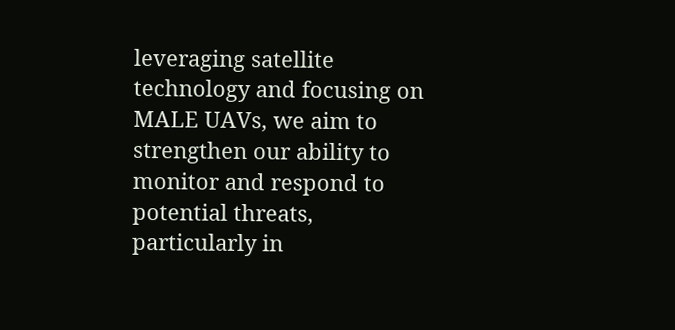leveraging satellite technology and focusing on MALE UAVs, we aim to strengthen our ability to monitor and respond to potential threats, particularly in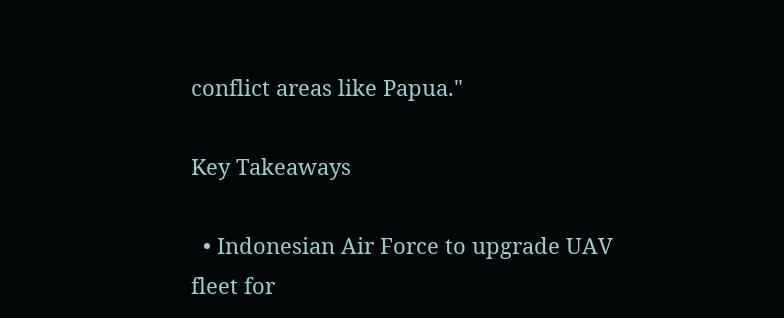conflict areas like Papua."

Key Takeaways

  • Indonesian Air Force to upgrade UAV fleet for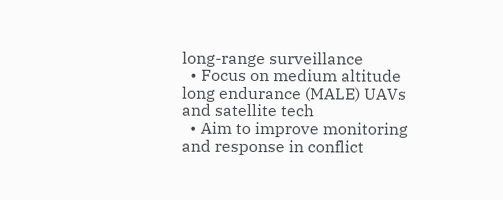long-range surveillance
  • Focus on medium altitude long endurance (MALE) UAVs and satellite tech
  • Aim to improve monitoring and response in conflict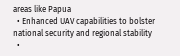areas like Papua
  • Enhanced UAV capabilities to bolster national security and regional stability
  •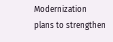Modernization plans to strengthen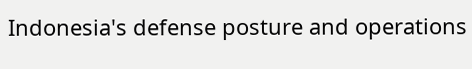Indonesia's defense posture and operations